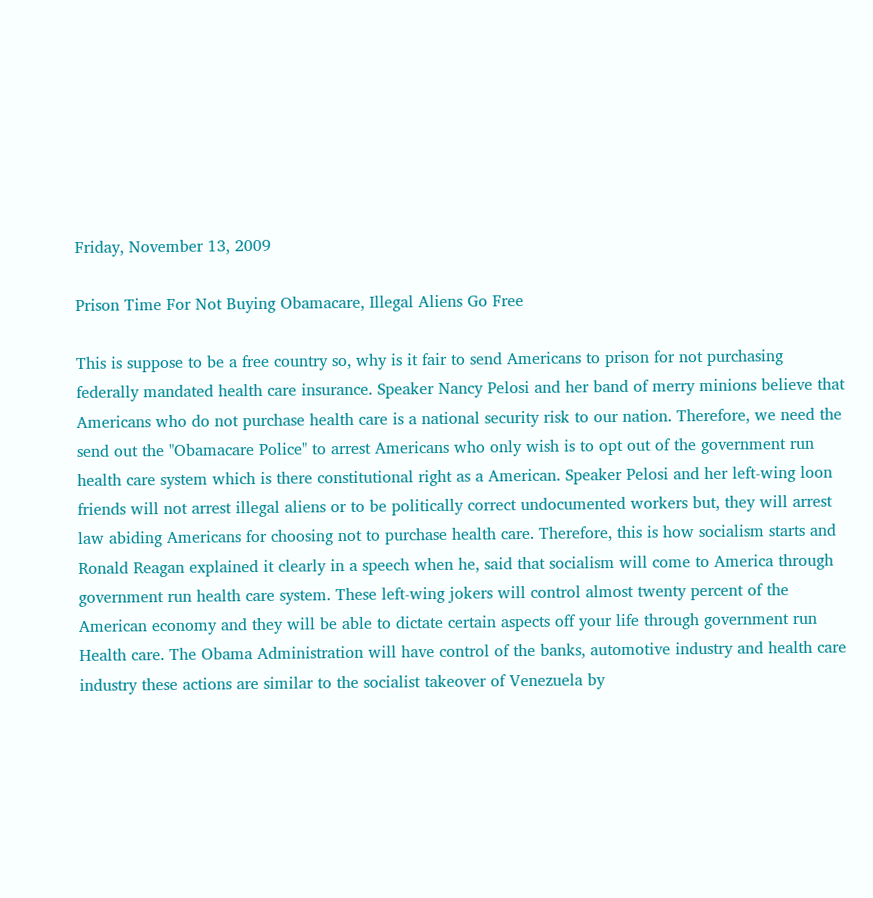Friday, November 13, 2009

Prison Time For Not Buying Obamacare, Illegal Aliens Go Free

This is suppose to be a free country so, why is it fair to send Americans to prison for not purchasing federally mandated health care insurance. Speaker Nancy Pelosi and her band of merry minions believe that Americans who do not purchase health care is a national security risk to our nation. Therefore, we need the send out the "Obamacare Police" to arrest Americans who only wish is to opt out of the government run health care system which is there constitutional right as a American. Speaker Pelosi and her left-wing loon friends will not arrest illegal aliens or to be politically correct undocumented workers but, they will arrest law abiding Americans for choosing not to purchase health care. Therefore, this is how socialism starts and Ronald Reagan explained it clearly in a speech when he, said that socialism will come to America through government run health care system. These left-wing jokers will control almost twenty percent of the American economy and they will be able to dictate certain aspects off your life through government run Health care. The Obama Administration will have control of the banks, automotive industry and health care industry these actions are similar to the socialist takeover of Venezuela by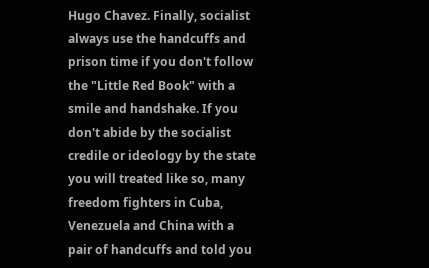Hugo Chavez. Finally, socialist always use the handcuffs and prison time if you don't follow the "Little Red Book" with a smile and handshake. If you don't abide by the socialist credile or ideology by the state you will treated like so, many freedom fighters in Cuba, Venezuela and China with a pair of handcuffs and told you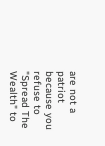are not a patriot because you refuse to "Spread The Wealth" to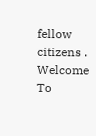fellow citizens . Welcome To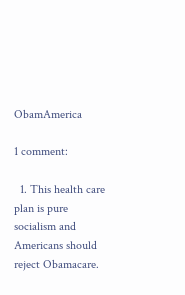ObamAmerica

1 comment:

  1. This health care plan is pure socialism and Americans should reject Obamacare.